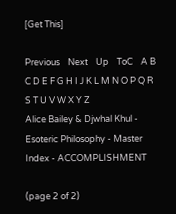[Get This]

Previous    Next    Up    ToC    A B C D E F G H I J K L M N O P Q R S T U V W X Y Z
Alice Bailey & Djwhal Khul - Esoteric Philosophy - Master Index - ACCOMPLISHMENT

(page 2 of 2)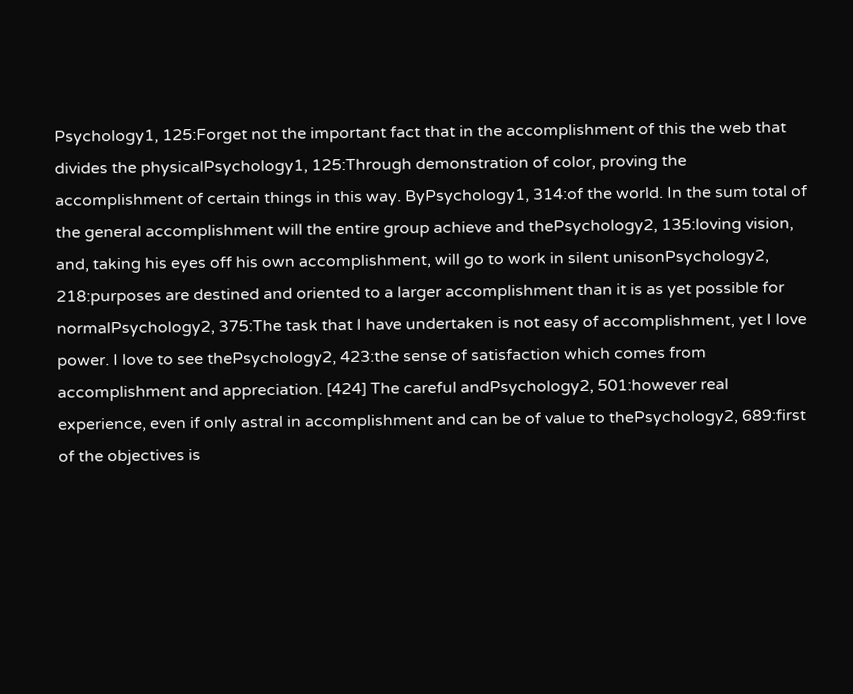Psychology1, 125:Forget not the important fact that in the accomplishment of this the web that divides the physicalPsychology1, 125:Through demonstration of color, proving the accomplishment of certain things in this way. ByPsychology1, 314:of the world. In the sum total of the general accomplishment will the entire group achieve and thePsychology2, 135:loving vision, and, taking his eyes off his own accomplishment, will go to work in silent unisonPsychology2, 218:purposes are destined and oriented to a larger accomplishment than it is as yet possible for normalPsychology2, 375:The task that I have undertaken is not easy of accomplishment, yet I love power. I love to see thePsychology2, 423:the sense of satisfaction which comes from accomplishment and appreciation. [424] The careful andPsychology2, 501:however real experience, even if only astral in accomplishment and can be of value to thePsychology2, 689:first of the objectives is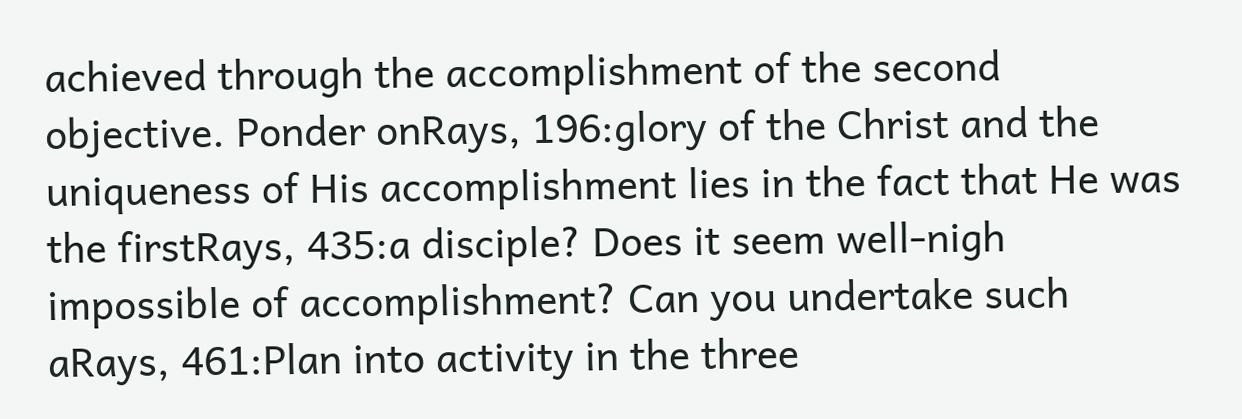achieved through the accomplishment of the second objective. Ponder onRays, 196:glory of the Christ and the uniqueness of His accomplishment lies in the fact that He was the firstRays, 435:a disciple? Does it seem well-nigh impossible of accomplishment? Can you undertake such aRays, 461:Plan into activity in the three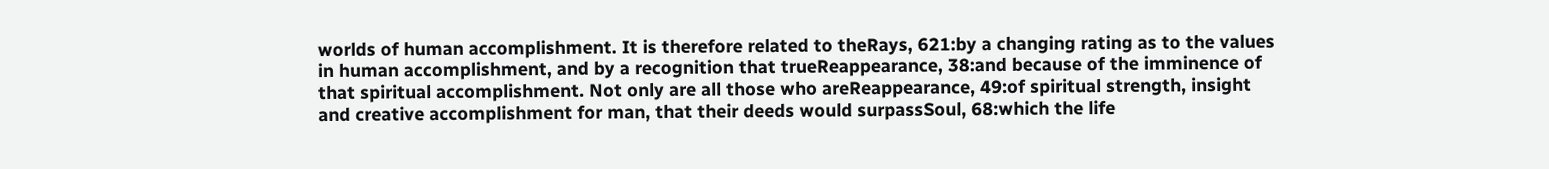worlds of human accomplishment. It is therefore related to theRays, 621:by a changing rating as to the values in human accomplishment, and by a recognition that trueReappearance, 38:and because of the imminence of that spiritual accomplishment. Not only are all those who areReappearance, 49:of spiritual strength, insight and creative accomplishment for man, that their deeds would surpassSoul, 68:which the life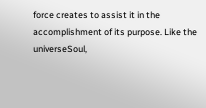force creates to assist it in the accomplishment of its purpose. Like the universeSoul,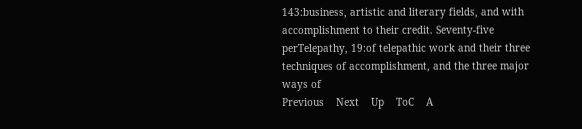143:business, artistic and literary fields, and with accomplishment to their credit. Seventy-five perTelepathy, 19:of telepathic work and their three techniques of accomplishment, and the three major ways of
Previous    Next    Up    ToC    A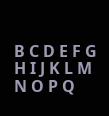B C D E F G H I J K L M N O P Q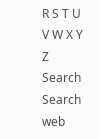R S T U V W X Y Z
Search Search web